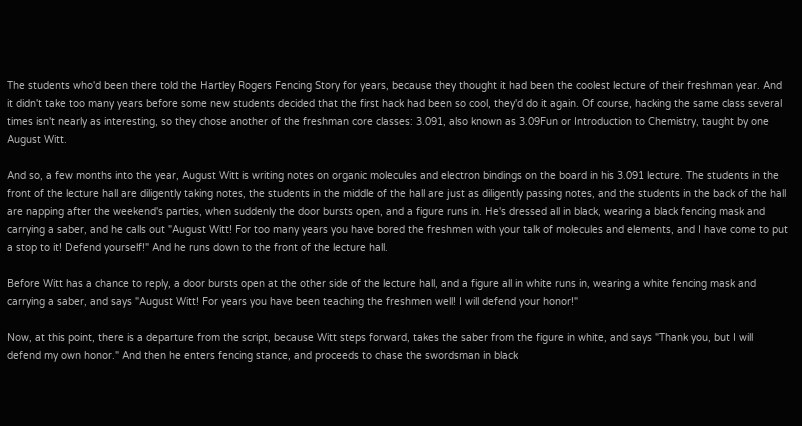The students who'd been there told the Hartley Rogers Fencing Story for years, because they thought it had been the coolest lecture of their freshman year. And it didn't take too many years before some new students decided that the first hack had been so cool, they'd do it again. Of course, hacking the same class several times isn't nearly as interesting, so they chose another of the freshman core classes: 3.091, also known as 3.09Fun or Introduction to Chemistry, taught by one August Witt.

And so, a few months into the year, August Witt is writing notes on organic molecules and electron bindings on the board in his 3.091 lecture. The students in the front of the lecture hall are diligently taking notes, the students in the middle of the hall are just as diligently passing notes, and the students in the back of the hall are napping after the weekend's parties, when suddenly the door bursts open, and a figure runs in. He's dressed all in black, wearing a black fencing mask and carrying a saber, and he calls out "August Witt! For too many years you have bored the freshmen with your talk of molecules and elements, and I have come to put a stop to it! Defend yourself!" And he runs down to the front of the lecture hall.

Before Witt has a chance to reply, a door bursts open at the other side of the lecture hall, and a figure all in white runs in, wearing a white fencing mask and carrying a saber, and says "August Witt! For years you have been teaching the freshmen well! I will defend your honor!"

Now, at this point, there is a departure from the script, because Witt steps forward, takes the saber from the figure in white, and says "Thank you, but I will defend my own honor." And then he enters fencing stance, and proceeds to chase the swordsman in black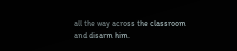all the way across the classroom and disarm him.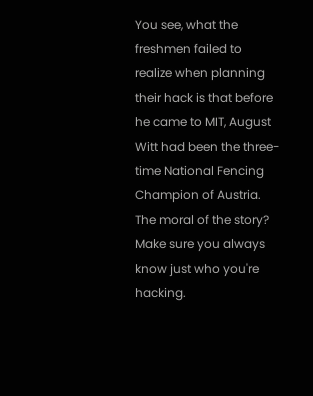You see, what the freshmen failed to realize when planning their hack is that before he came to MIT, August Witt had been the three-time National Fencing Champion of Austria. The moral of the story? Make sure you always know just who you're hacking.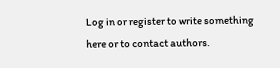Log in or register to write something here or to contact authors.